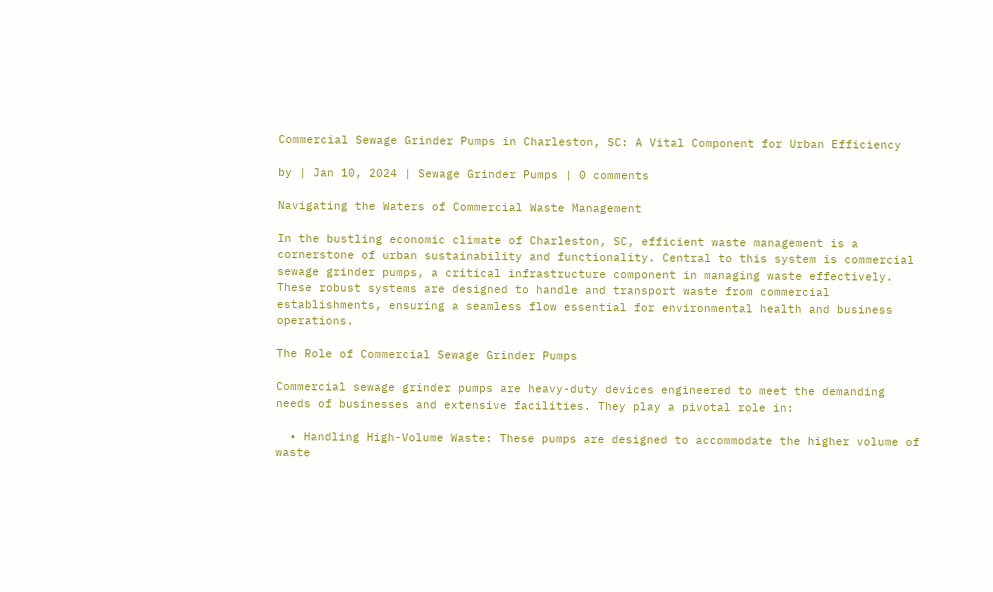Commercial Sewage Grinder Pumps in Charleston, SC: A Vital Component for Urban Efficiency

by | Jan 10, 2024 | Sewage Grinder Pumps | 0 comments

Navigating the Waters of Commercial Waste Management

In the bustling economic climate of Charleston, SC, efficient waste management is a cornerstone of urban sustainability and functionality. Central to this system is commercial sewage grinder pumps, a critical infrastructure component in managing waste effectively. These robust systems are designed to handle and transport waste from commercial establishments, ensuring a seamless flow essential for environmental health and business operations.

The Role of Commercial Sewage Grinder Pumps

Commercial sewage grinder pumps are heavy-duty devices engineered to meet the demanding needs of businesses and extensive facilities. They play a pivotal role in:

  • Handling High-Volume Waste: These pumps are designed to accommodate the higher volume of waste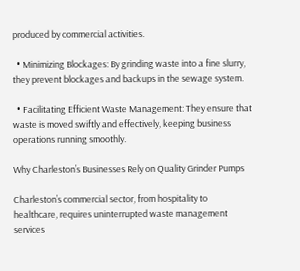produced by commercial activities.

  • Minimizing Blockages: By grinding waste into a fine slurry, they prevent blockages and backups in the sewage system.

  • Facilitating Efficient Waste Management: They ensure that waste is moved swiftly and effectively, keeping business operations running smoothly.

Why Charleston’s Businesses Rely on Quality Grinder Pumps

Charleston’s commercial sector, from hospitality to healthcare, requires uninterrupted waste management services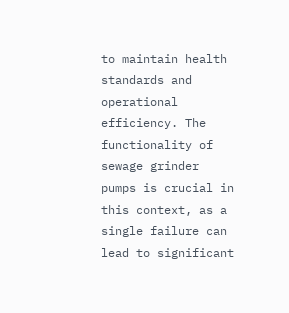to maintain health standards and operational efficiency. The functionality of sewage grinder pumps is crucial in this context, as a single failure can lead to significant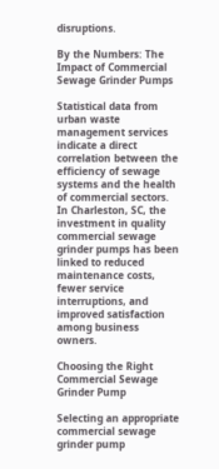disruptions.

By the Numbers: The Impact of Commercial Sewage Grinder Pumps

Statistical data from urban waste management services indicate a direct correlation between the efficiency of sewage systems and the health of commercial sectors. In Charleston, SC, the investment in quality commercial sewage grinder pumps has been linked to reduced maintenance costs, fewer service interruptions, and improved satisfaction among business owners.

Choosing the Right Commercial Sewage Grinder Pump

Selecting an appropriate commercial sewage grinder pump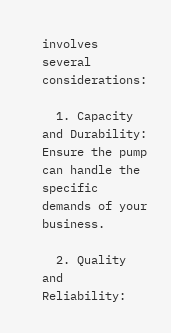involves several considerations:

  1. Capacity and Durability: Ensure the pump can handle the specific demands of your business.

  2. Quality and Reliability: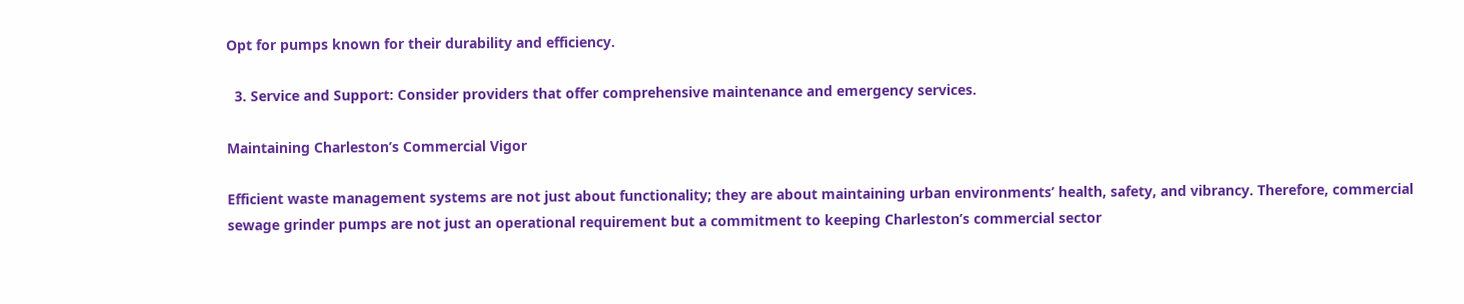Opt for pumps known for their durability and efficiency.

  3. Service and Support: Consider providers that offer comprehensive maintenance and emergency services.

Maintaining Charleston’s Commercial Vigor

Efficient waste management systems are not just about functionality; they are about maintaining urban environments’ health, safety, and vibrancy. Therefore, commercial sewage grinder pumps are not just an operational requirement but a commitment to keeping Charleston’s commercial sector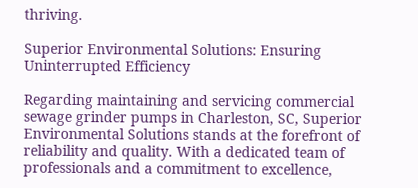thriving.

Superior Environmental Solutions: Ensuring Uninterrupted Efficiency

Regarding maintaining and servicing commercial sewage grinder pumps in Charleston, SC, Superior Environmental Solutions stands at the forefront of reliability and quality. With a dedicated team of professionals and a commitment to excellence,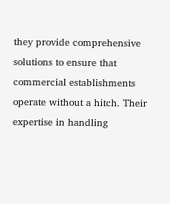they provide comprehensive solutions to ensure that commercial establishments operate without a hitch. Their expertise in handling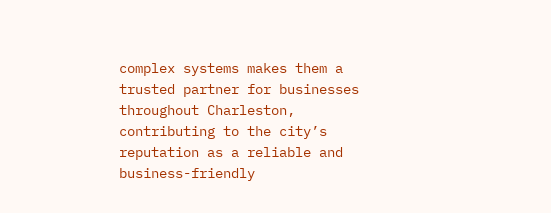complex systems makes them a trusted partner for businesses throughout Charleston, contributing to the city’s reputation as a reliable and business-friendly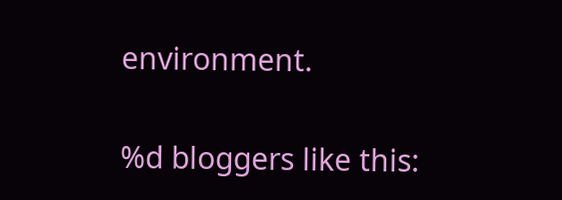environment.


%d bloggers like this: